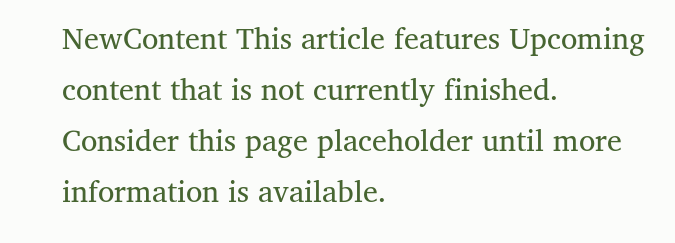NewContent This article features Upcoming content that is not currently finished.
Consider this page placeholder until more information is available.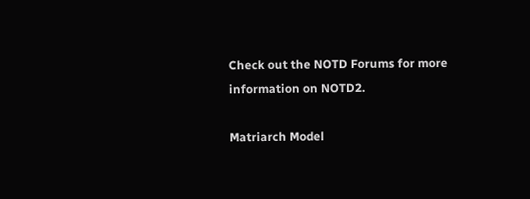Check out the NOTD Forums for more information on NOTD2.

Matriarch Model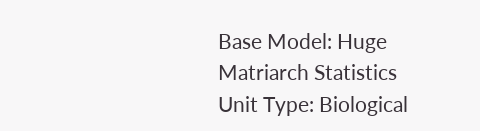Base Model: Huge
Matriarch Statistics
Unit Type: Biological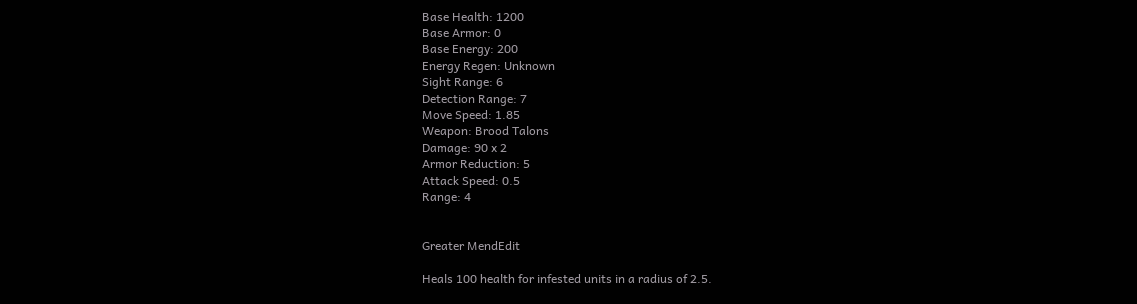Base Health: 1200
Base Armor: 0
Base Energy: 200
Energy Regen: Unknown
Sight Range: 6
Detection Range: 7
Move Speed: 1.85
Weapon: Brood Talons
Damage: 90 x 2
Armor Reduction: 5
Attack Speed: 0.5
Range: 4


Greater MendEdit

Heals 100 health for infested units in a radius of 2.5.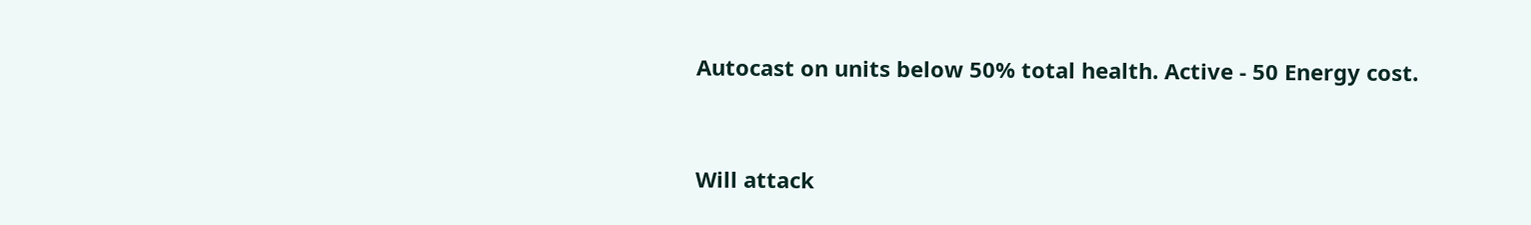Autocast on units below 50% total health. Active - 50 Energy cost.


Will attack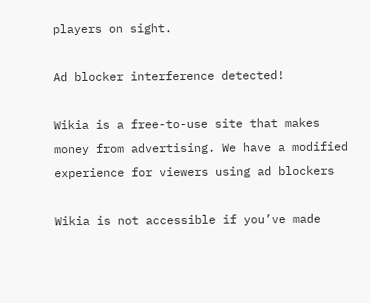players on sight.

Ad blocker interference detected!

Wikia is a free-to-use site that makes money from advertising. We have a modified experience for viewers using ad blockers

Wikia is not accessible if you’ve made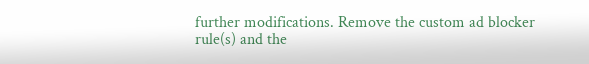further modifications. Remove the custom ad blocker rule(s) and the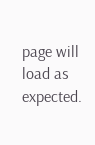page will load as expected.